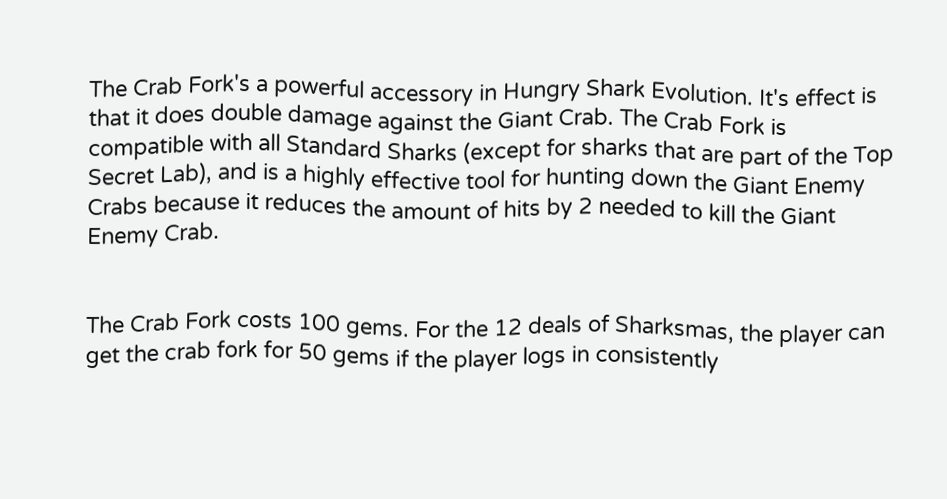The Crab Fork's a powerful accessory in Hungry Shark Evolution. It's effect is that it does double damage against the Giant Crab. The Crab Fork is compatible with all Standard Sharks (except for sharks that are part of the Top Secret Lab), and is a highly effective tool for hunting down the Giant Enemy Crabs because it reduces the amount of hits by 2 needed to kill the Giant Enemy Crab.


The Crab Fork costs 100 gems. For the 12 deals of Sharksmas, the player can get the crab fork for 50 gems if the player logs in consistently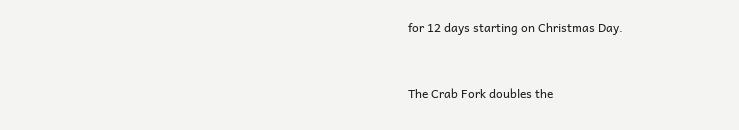for 12 days starting on Christmas Day.


The Crab Fork doubles the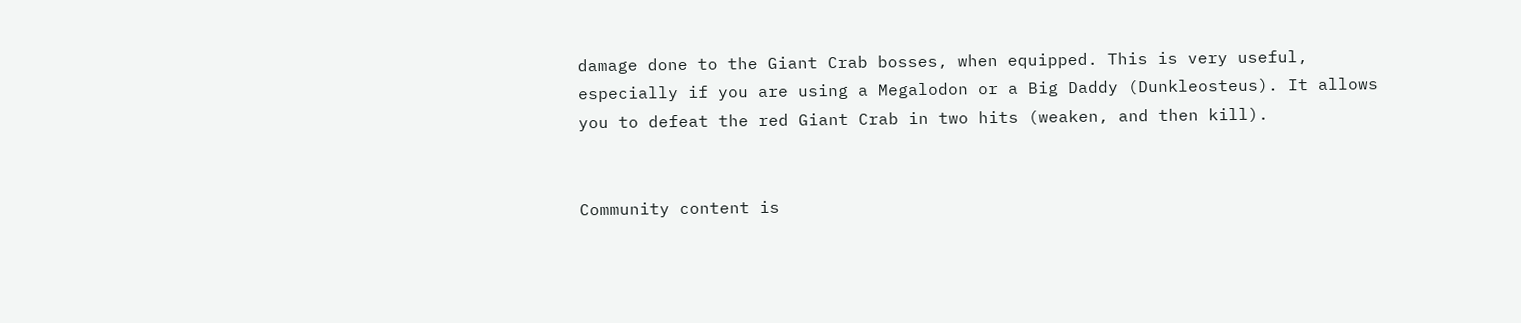damage done to the Giant Crab bosses, when equipped. This is very useful, especially if you are using a Megalodon or a Big Daddy (Dunkleosteus). It allows you to defeat the red Giant Crab in two hits (weaken, and then kill).


Community content is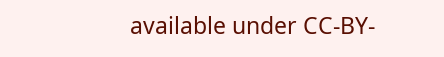available under CC-BY-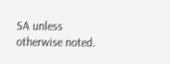SA unless otherwise noted.